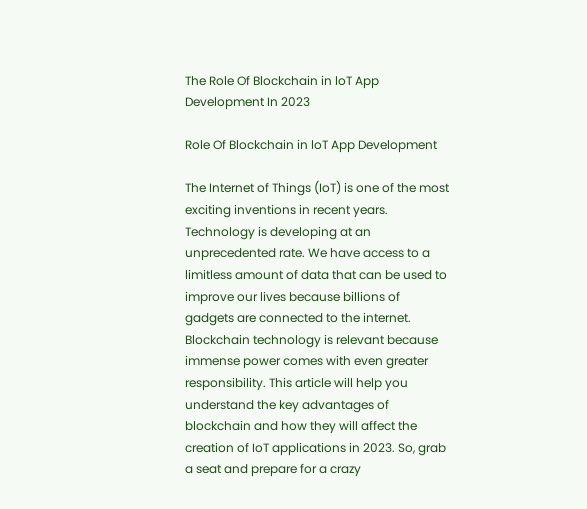The Role Of Blockchain in loT App Development In 2023

Role Of Blockchain in loT App Development

The Internet of Things (IoT) is one of the most exciting inventions in recent years. Technology is developing at an unprecedented rate. We have access to a limitless amount of data that can be used to improve our lives because billions of gadgets are connected to the internet. Blockchain technology is relevant because immense power comes with even greater responsibility. This article will help you understand the key advantages of blockchain and how they will affect the creation of IoT applications in 2023. So, grab a seat and prepare for a crazy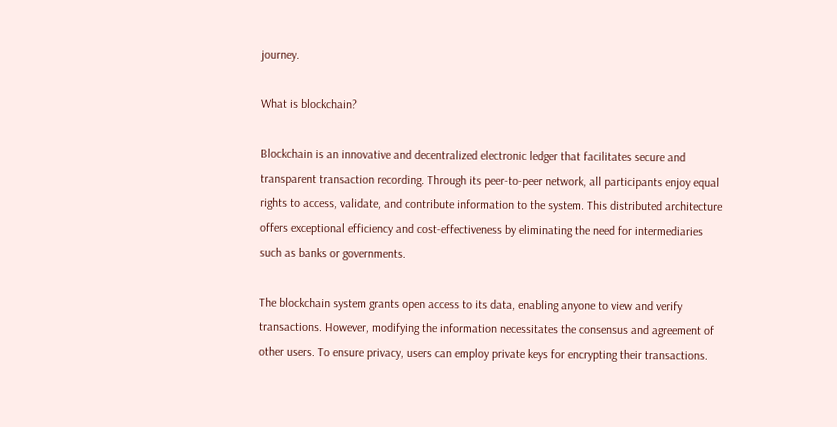journey.

What is blockchain?

Blockchain is an innovative and decentralized electronic ledger that facilitates secure and transparent transaction recording. Through its peer-to-peer network, all participants enjoy equal rights to access, validate, and contribute information to the system. This distributed architecture offers exceptional efficiency and cost-effectiveness by eliminating the need for intermediaries such as banks or governments.

The blockchain system grants open access to its data, enabling anyone to view and verify transactions. However, modifying the information necessitates the consensus and agreement of other users. To ensure privacy, users can employ private keys for encrypting their transactions.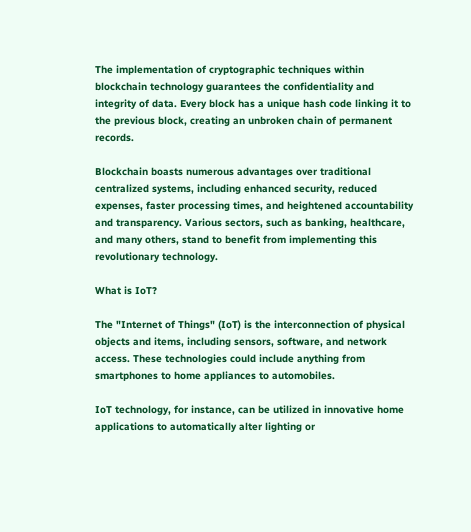The implementation of cryptographic techniques within blockchain technology guarantees the confidentiality and integrity of data. Every block has a unique hash code linking it to the previous block, creating an unbroken chain of permanent records.

Blockchain boasts numerous advantages over traditional centralized systems, including enhanced security, reduced expenses, faster processing times, and heightened accountability and transparency. Various sectors, such as banking, healthcare, and many others, stand to benefit from implementing this revolutionary technology.

What is IoT?

The "Internet of Things" (IoT) is the interconnection of physical objects and items, including sensors, software, and network access. These technologies could include anything from smartphones to home appliances to automobiles.

IoT technology, for instance, can be utilized in innovative home applications to automatically alter lighting or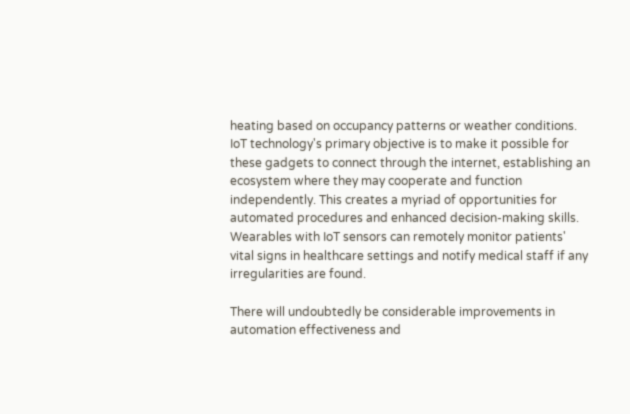heating based on occupancy patterns or weather conditions. IoT technology's primary objective is to make it possible for these gadgets to connect through the internet, establishing an ecosystem where they may cooperate and function independently. This creates a myriad of opportunities for automated procedures and enhanced decision-making skills. Wearables with IoT sensors can remotely monitor patients' vital signs in healthcare settings and notify medical staff if any irregularities are found.

There will undoubtedly be considerable improvements in automation effectiveness and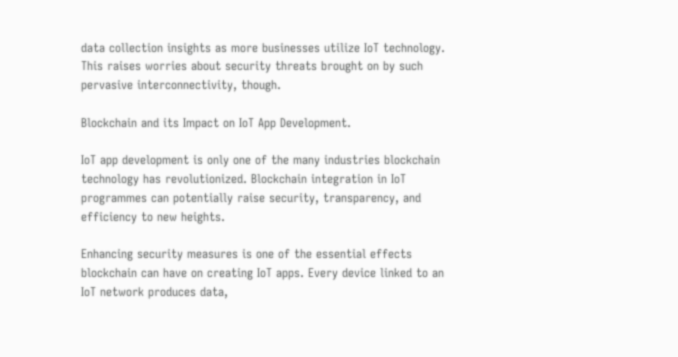data collection insights as more businesses utilize IoT technology. This raises worries about security threats brought on by such pervasive interconnectivity, though.

Blockchain and its Impact on IoT App Development.

IoT app development is only one of the many industries blockchain technology has revolutionized. Blockchain integration in IoT programmes can potentially raise security, transparency, and efficiency to new heights.

Enhancing security measures is one of the essential effects blockchain can have on creating IoT apps. Every device linked to an IoT network produces data,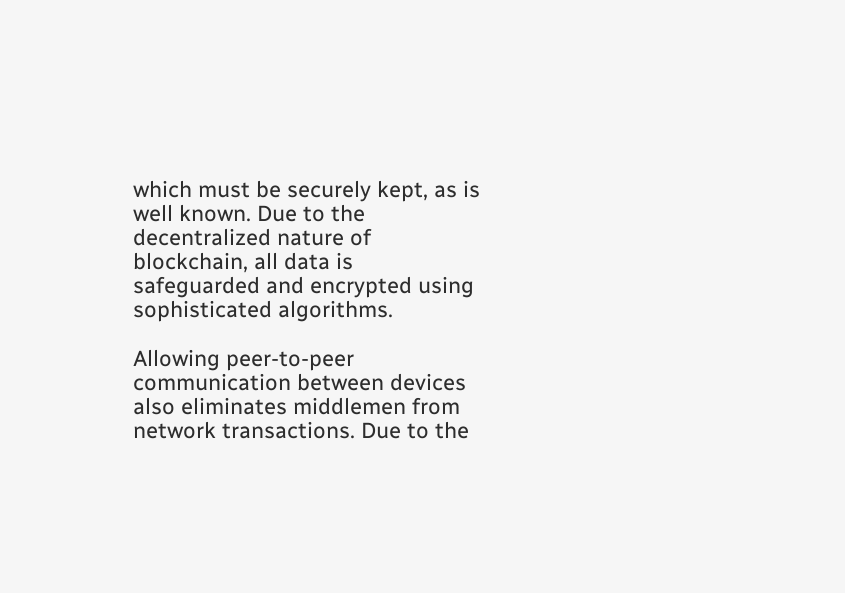which must be securely kept, as is well known. Due to the decentralized nature of blockchain, all data is safeguarded and encrypted using sophisticated algorithms.

Allowing peer-to-peer communication between devices also eliminates middlemen from network transactions. Due to the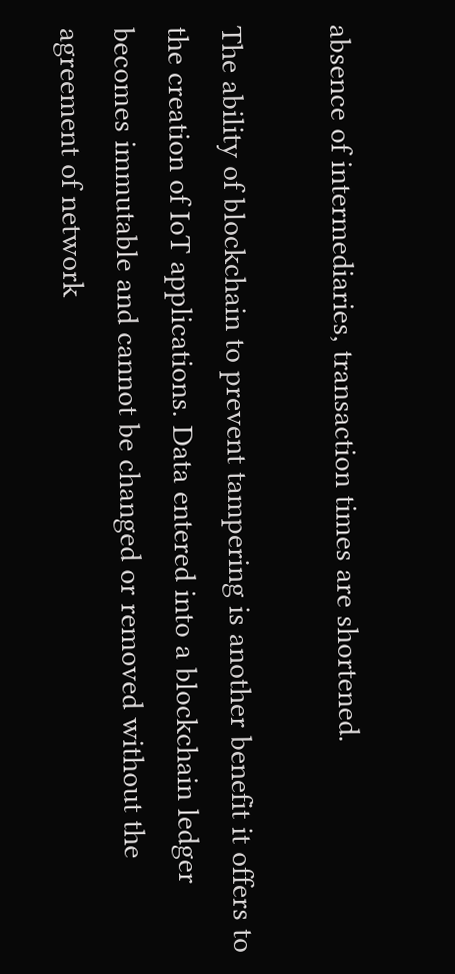absence of intermediaries, transaction times are shortened.

The ability of blockchain to prevent tampering is another benefit it offers to the creation of IoT applications. Data entered into a blockchain ledger becomes immutable and cannot be changed or removed without the agreement of network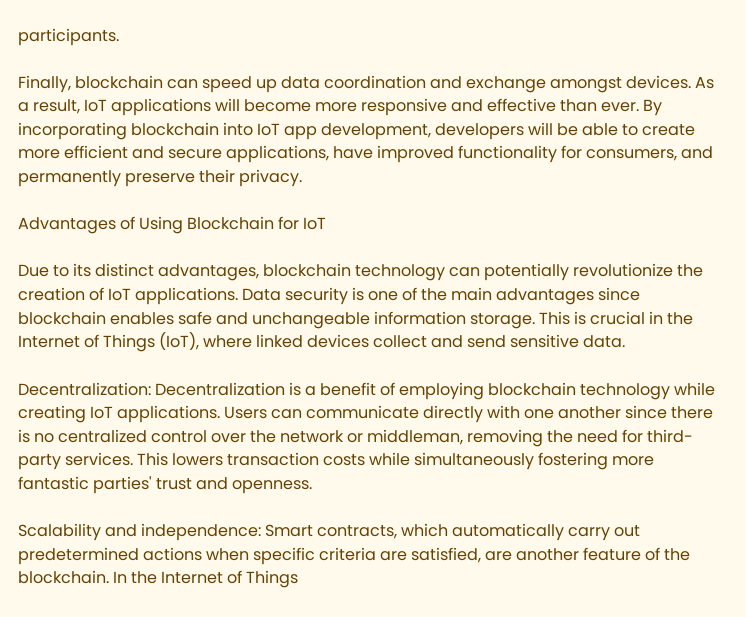participants.

Finally, blockchain can speed up data coordination and exchange amongst devices. As a result, IoT applications will become more responsive and effective than ever. By incorporating blockchain into IoT app development, developers will be able to create more efficient and secure applications, have improved functionality for consumers, and permanently preserve their privacy.

Advantages of Using Blockchain for IoT

Due to its distinct advantages, blockchain technology can potentially revolutionize the creation of IoT applications. Data security is one of the main advantages since blockchain enables safe and unchangeable information storage. This is crucial in the Internet of Things (IoT), where linked devices collect and send sensitive data.

Decentralization: Decentralization is a benefit of employing blockchain technology while creating IoT applications. Users can communicate directly with one another since there is no centralized control over the network or middleman, removing the need for third-party services. This lowers transaction costs while simultaneously fostering more fantastic parties' trust and openness.

Scalability and independence: Smart contracts, which automatically carry out predetermined actions when specific criteria are satisfied, are another feature of the blockchain. In the Internet of Things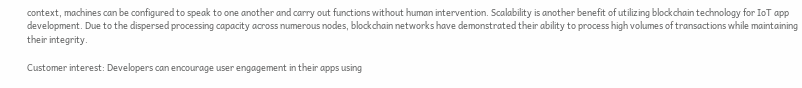context, machines can be configured to speak to one another and carry out functions without human intervention. Scalability is another benefit of utilizing blockchain technology for IoT app development. Due to the dispersed processing capacity across numerous nodes, blockchain networks have demonstrated their ability to process high volumes of transactions while maintaining their integrity.

Customer interest: Developers can encourage user engagement in their apps using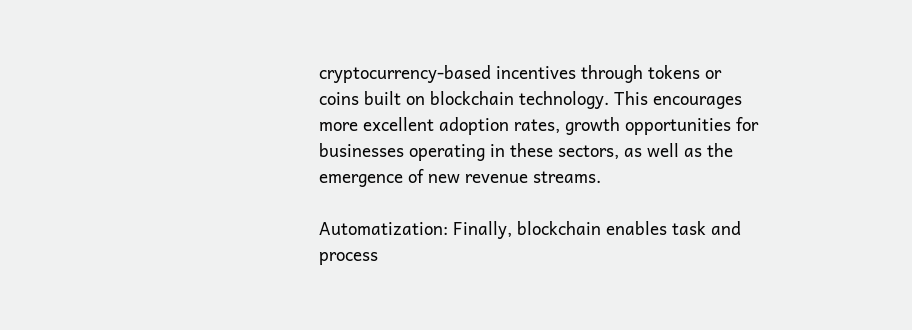cryptocurrency-based incentives through tokens or coins built on blockchain technology. This encourages more excellent adoption rates, growth opportunities for businesses operating in these sectors, as well as the emergence of new revenue streams.

Automatization: Finally, blockchain enables task and process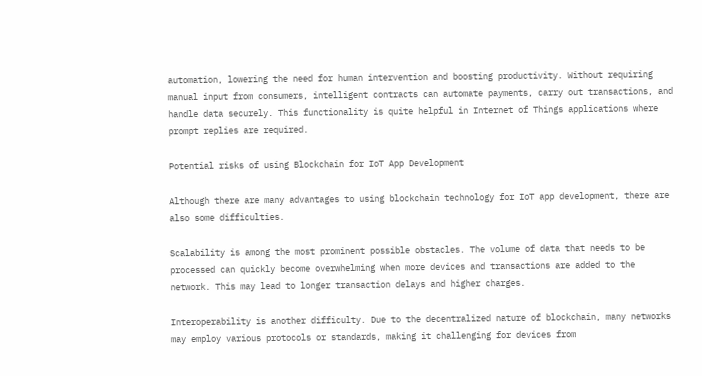automation, lowering the need for human intervention and boosting productivity. Without requiring manual input from consumers, intelligent contracts can automate payments, carry out transactions, and handle data securely. This functionality is quite helpful in Internet of Things applications where prompt replies are required.

Potential risks of using Blockchain for IoT App Development

Although there are many advantages to using blockchain technology for IoT app development, there are also some difficulties.

Scalability is among the most prominent possible obstacles. The volume of data that needs to be processed can quickly become overwhelming when more devices and transactions are added to the network. This may lead to longer transaction delays and higher charges.

Interoperability is another difficulty. Due to the decentralized nature of blockchain, many networks may employ various protocols or standards, making it challenging for devices from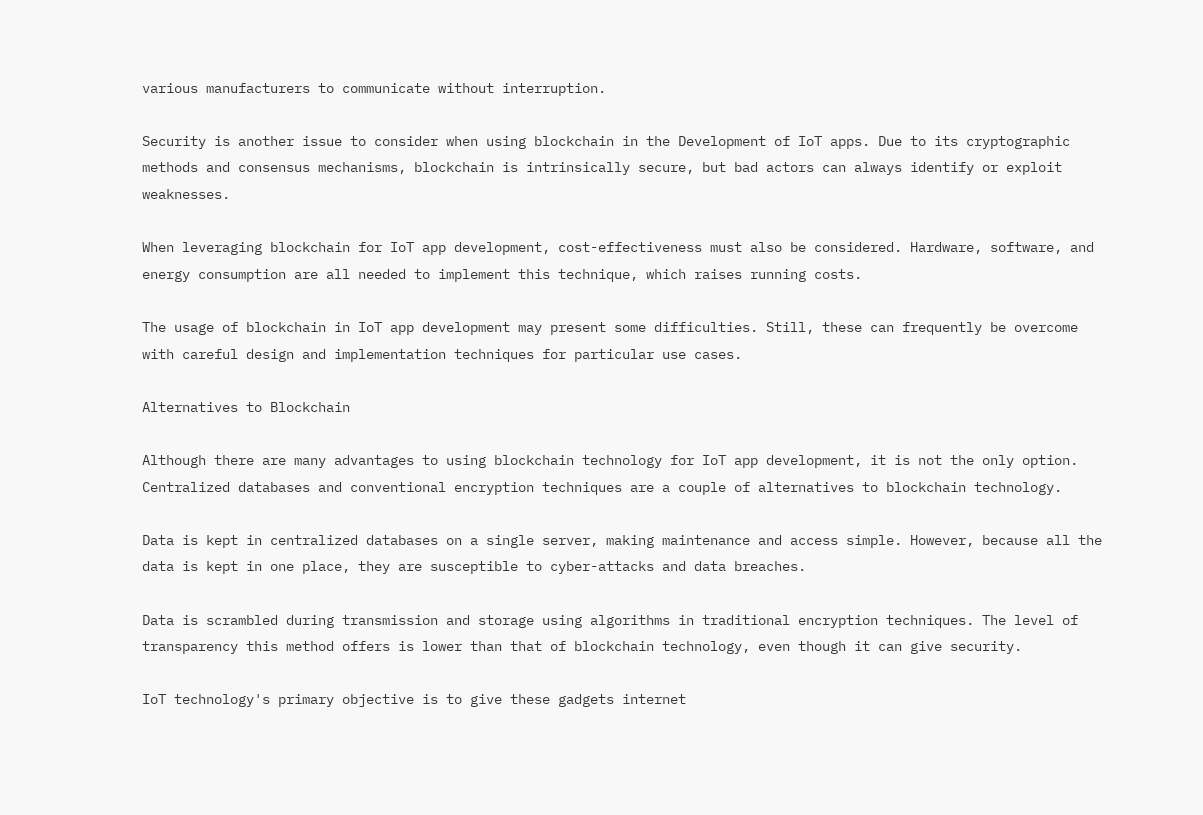various manufacturers to communicate without interruption.

Security is another issue to consider when using blockchain in the Development of IoT apps. Due to its cryptographic methods and consensus mechanisms, blockchain is intrinsically secure, but bad actors can always identify or exploit weaknesses.

When leveraging blockchain for IoT app development, cost-effectiveness must also be considered. Hardware, software, and energy consumption are all needed to implement this technique, which raises running costs.

The usage of blockchain in IoT app development may present some difficulties. Still, these can frequently be overcome with careful design and implementation techniques for particular use cases.

Alternatives to Blockchain

Although there are many advantages to using blockchain technology for IoT app development, it is not the only option. Centralized databases and conventional encryption techniques are a couple of alternatives to blockchain technology.

Data is kept in centralized databases on a single server, making maintenance and access simple. However, because all the data is kept in one place, they are susceptible to cyber-attacks and data breaches.

Data is scrambled during transmission and storage using algorithms in traditional encryption techniques. The level of transparency this method offers is lower than that of blockchain technology, even though it can give security.

IoT technology's primary objective is to give these gadgets internet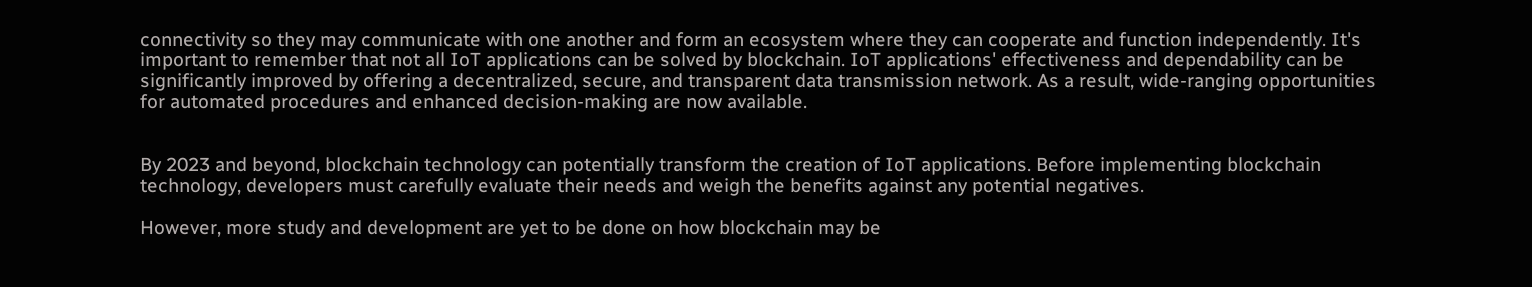connectivity so they may communicate with one another and form an ecosystem where they can cooperate and function independently. It's important to remember that not all IoT applications can be solved by blockchain. IoT applications' effectiveness and dependability can be significantly improved by offering a decentralized, secure, and transparent data transmission network. As a result, wide-ranging opportunities for automated procedures and enhanced decision-making are now available.


By 2023 and beyond, blockchain technology can potentially transform the creation of IoT applications. Before implementing blockchain technology, developers must carefully evaluate their needs and weigh the benefits against any potential negatives.

However, more study and development are yet to be done on how blockchain may be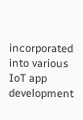incorporated into various IoT app development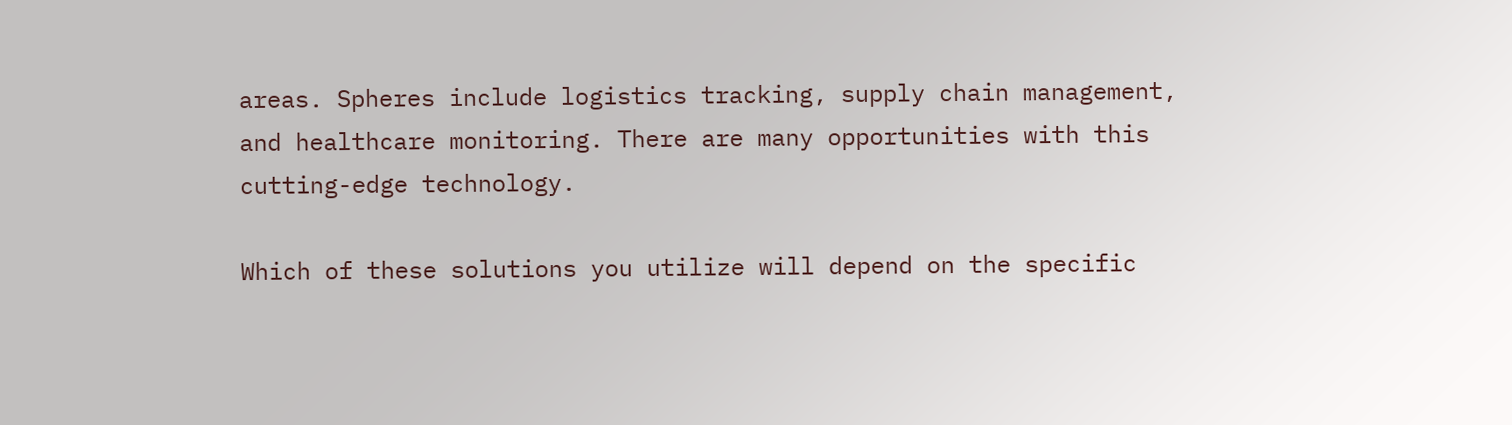areas. Spheres include logistics tracking, supply chain management, and healthcare monitoring. There are many opportunities with this cutting-edge technology.

Which of these solutions you utilize will depend on the specific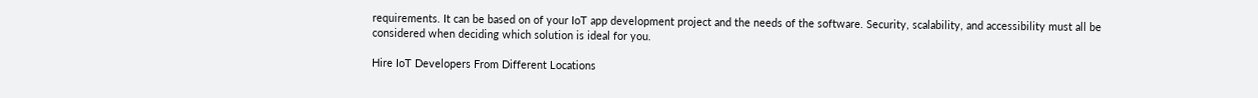requirements. It can be based on of your IoT app development project and the needs of the software. Security, scalability, and accessibility must all be considered when deciding which solution is ideal for you.

Hire IoT Developers From Different Locations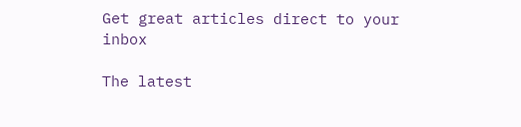Get great articles direct to your inbox

The latest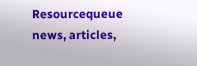Resourcequeue news, articles,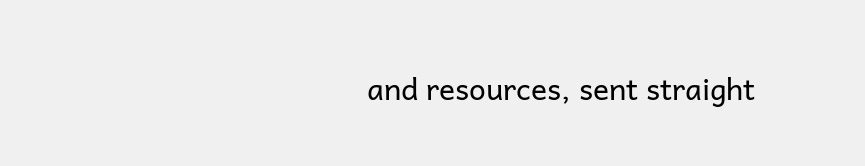and resources, sent straight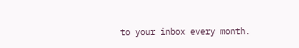to your inbox every month.